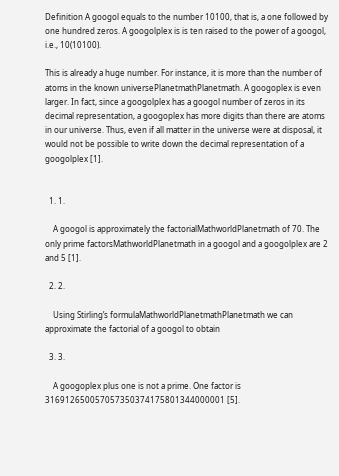Definition A googol equals to the number 10100, that is, a one followed by one hundred zeros. A googolplex is is ten raised to the power of a googol, i.e., 10(10100).

This is already a huge number. For instance, it is more than the number of atoms in the known universePlanetmathPlanetmath. A googoplex is even larger. In fact, since a googolplex has a googol number of zeros in its decimal representation, a googoplex has more digits than there are atoms in our universe. Thus, even if all matter in the universe were at disposal, it would not be possible to write down the decimal representation of a googolplex [1].


  1. 1.

    A googol is approximately the factorialMathworldPlanetmath of 70. The only prime factorsMathworldPlanetmath in a googol and a googolplex are 2 and 5 [1].

  2. 2.

    Using Stirling’s formulaMathworldPlanetmathPlanetmath we can approximate the factorial of a googol to obtain

  3. 3.

    A googoplex plus one is not a prime. One factor is 316912650057057350374175801344000001 [5].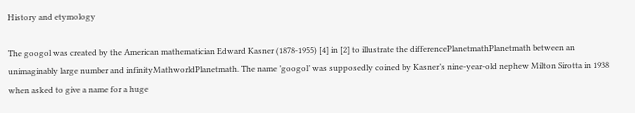History and etymology

The googol was created by the American mathematician Edward Kasner (1878-1955) [4] in [2] to illustrate the differencePlanetmathPlanetmath between an unimaginably large number and infinityMathworldPlanetmath. The name ’googol’ was supposedly coined by Kasner’s nine-year-old nephew Milton Sirotta in 1938 when asked to give a name for a huge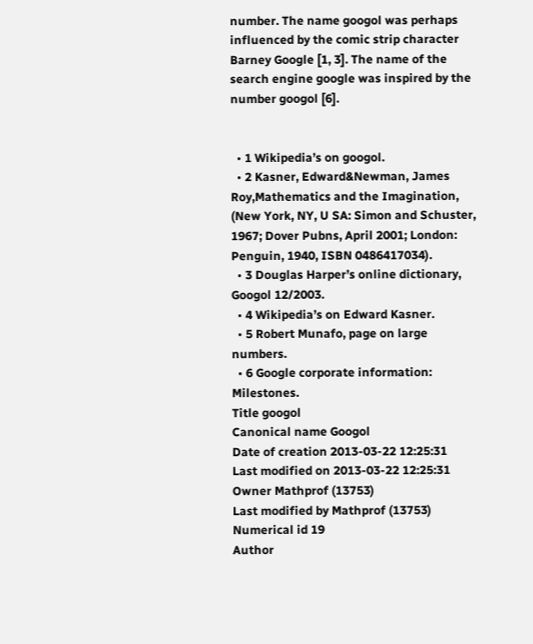number. The name googol was perhaps influenced by the comic strip character Barney Google [1, 3]. The name of the search engine google was inspired by the number googol [6].


  • 1 Wikipedia’s on googol.
  • 2 Kasner, Edward&Newman, James Roy,Mathematics and the Imagination, (New York, NY, U SA: Simon and Schuster, 1967; Dover Pubns, April 2001; London: Penguin, 1940, ISBN 0486417034).
  • 3 Douglas Harper’s online dictionary, Googol 12/2003.
  • 4 Wikipedia’s on Edward Kasner.
  • 5 Robert Munafo, page on large numbers.
  • 6 Google corporate information: Milestones.
Title googol
Canonical name Googol
Date of creation 2013-03-22 12:25:31
Last modified on 2013-03-22 12:25:31
Owner Mathprof (13753)
Last modified by Mathprof (13753)
Numerical id 19
Author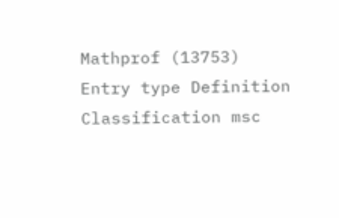Mathprof (13753)
Entry type Definition
Classification msc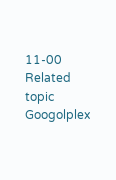11-00
Related topic Googolplex